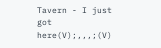Tavern - I just got here(V);,,,;(V)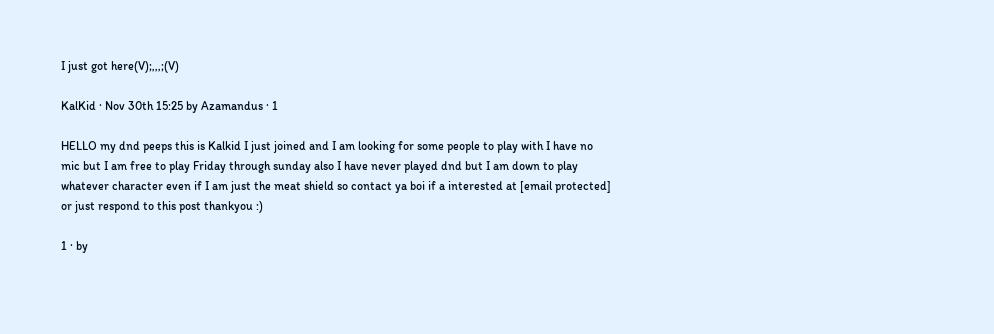I just got here(V);,,,;(V)

KalKid · Nov 30th 15:25 by Azamandus · 1

HELLO my dnd peeps this is Kalkid I just joined and I am looking for some people to play with I have no mic but I am free to play Friday through sunday also I have never played dnd but I am down to play whatever character even if I am just the meat shield so contact ya boi if a interested at [email protected] or just respond to this post thankyou :)

1 · by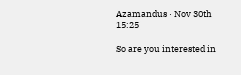Azamandus · Nov 30th 15:25

So are you interested in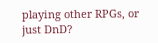playing other RPGs, or just DnD?